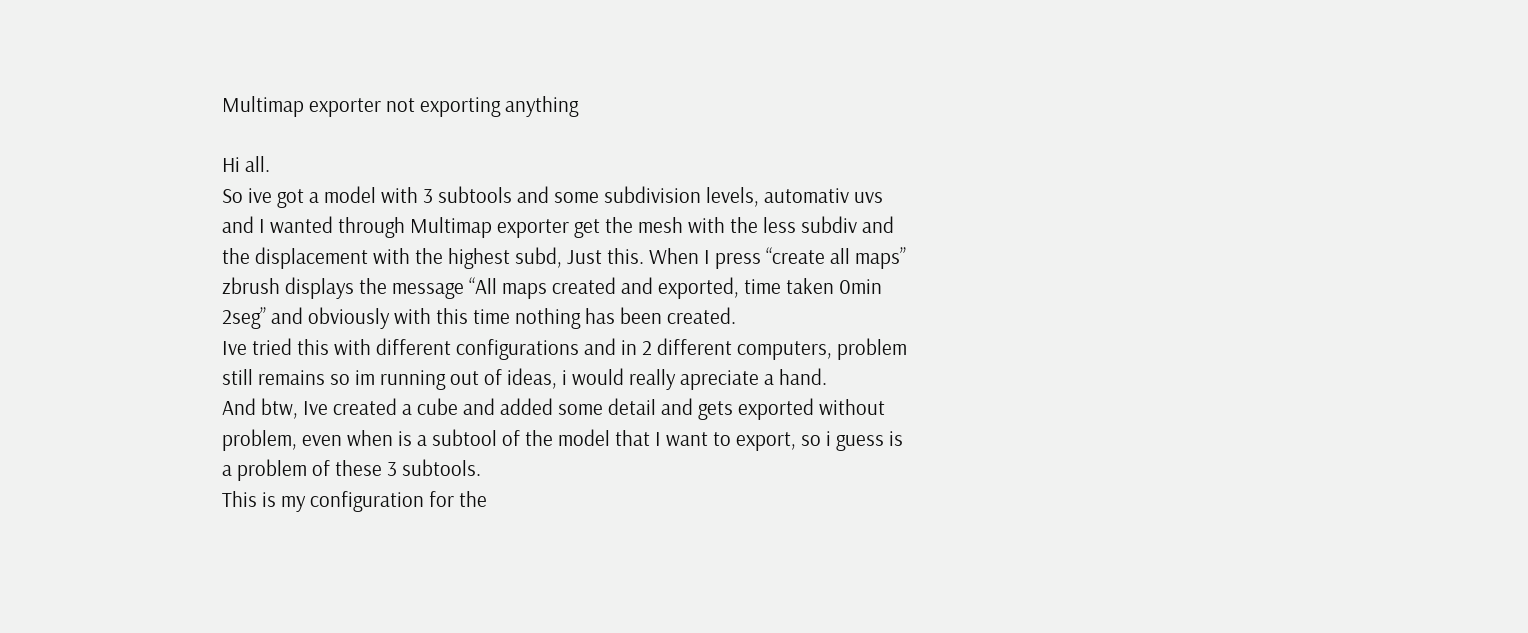Multimap exporter not exporting anything

Hi all.
So ive got a model with 3 subtools and some subdivision levels, automativ uvs and I wanted through Multimap exporter get the mesh with the less subdiv and the displacement with the highest subd, Just this. When I press “create all maps” zbrush displays the message “All maps created and exported, time taken 0min 2seg” and obviously with this time nothing has been created.
Ive tried this with different configurations and in 2 different computers, problem still remains so im running out of ideas, i would really apreciate a hand.
And btw, Ive created a cube and added some detail and gets exported without problem, even when is a subtool of the model that I want to export, so i guess is a problem of these 3 subtools.
This is my configuration for the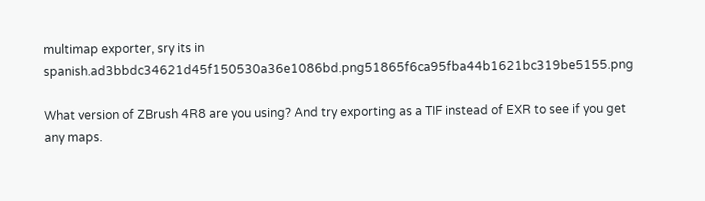multimap exporter, sry its in spanish.ad3bbdc34621d45f150530a36e1086bd.png51865f6ca95fba44b1621bc319be5155.png

What version of ZBrush 4R8 are you using? And try exporting as a TIF instead of EXR to see if you get any maps.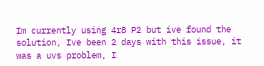Im currently using 4r8 P2 but ive found the solution, Ive been 2 days with this issue, it was a uvs problem, I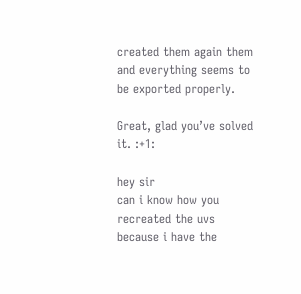created them again them and everything seems to be exported properly.

Great, glad you’ve solved it. :+1:

hey sir
can i know how you recreated the uvs
because i have the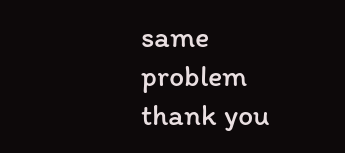same problem
thank you